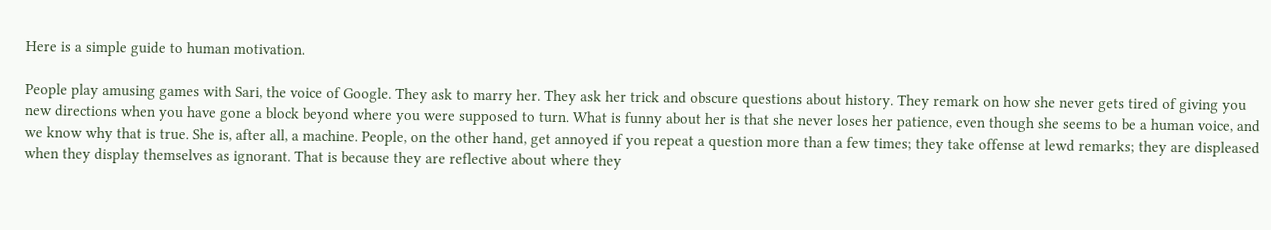Here is a simple guide to human motivation.

People play amusing games with Sari, the voice of Google. They ask to marry her. They ask her trick and obscure questions about history. They remark on how she never gets tired of giving you new directions when you have gone a block beyond where you were supposed to turn. What is funny about her is that she never loses her patience, even though she seems to be a human voice, and we know why that is true. She is, after all, a machine. People, on the other hand, get annoyed if you repeat a question more than a few times; they take offense at lewd remarks; they are displeased when they display themselves as ignorant. That is because they are reflective about where they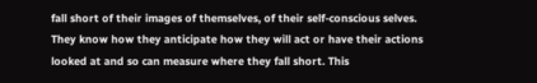fall short of their images of themselves, of their self-conscious selves. They know how they anticipate how they will act or have their actions looked at and so can measure where they fall short. This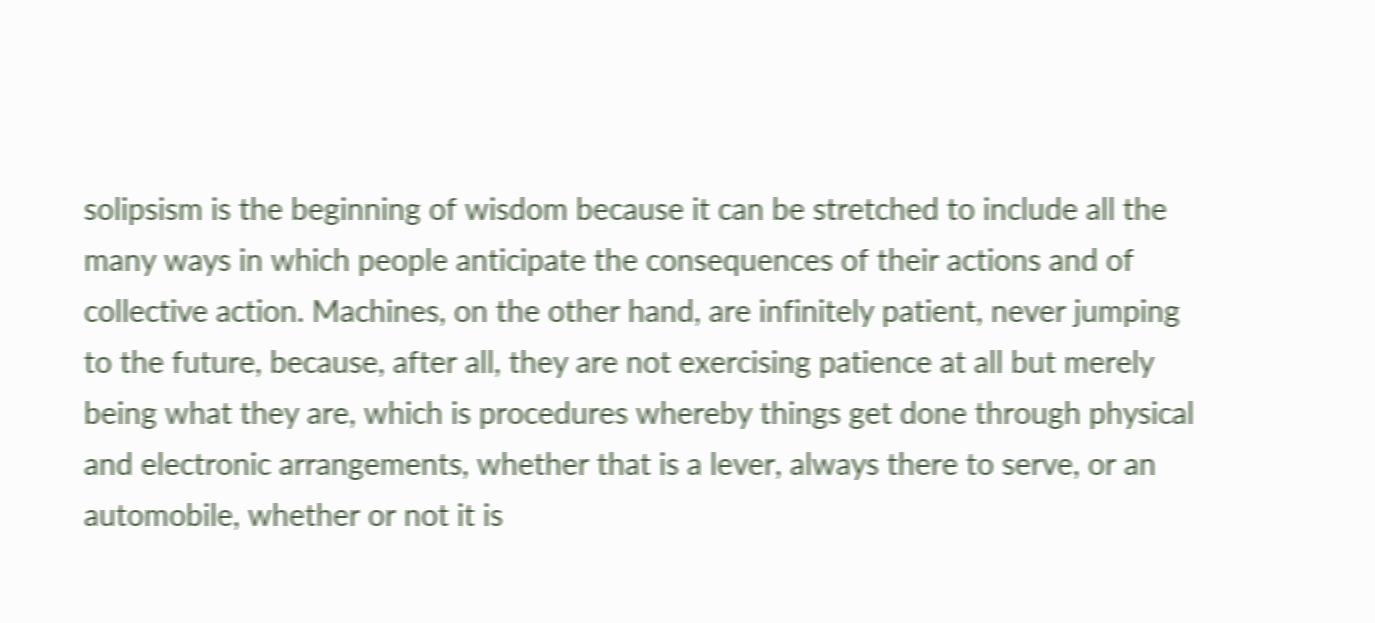solipsism is the beginning of wisdom because it can be stretched to include all the many ways in which people anticipate the consequences of their actions and of collective action. Machines, on the other hand, are infinitely patient, never jumping to the future, because, after all, they are not exercising patience at all but merely being what they are, which is procedures whereby things get done through physical and electronic arrangements, whether that is a lever, always there to serve, or an automobile, whether or not it is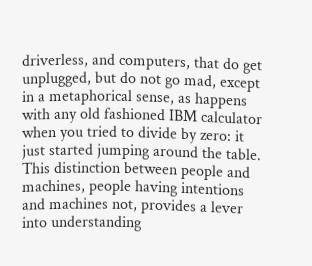driverless, and computers, that do get unplugged, but do not go mad, except in a metaphorical sense, as happens with any old fashioned IBM calculator when you tried to divide by zero: it just started jumping around the table. This distinction between people and machines, people having intentions and machines not, provides a lever into understanding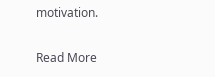motivation.

Read More